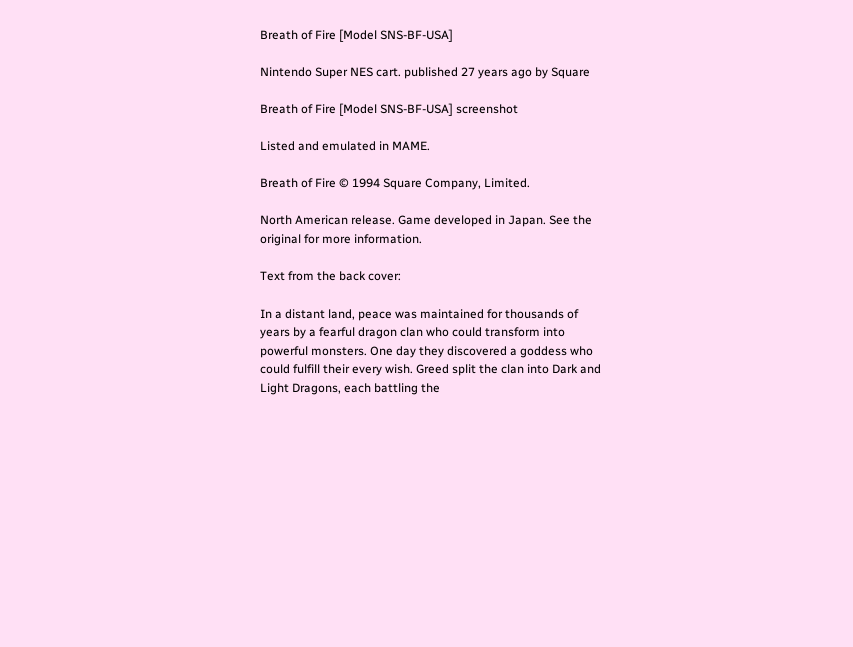Breath of Fire [Model SNS-BF-USA]

Nintendo Super NES cart. published 27 years ago by Square

Breath of Fire [Model SNS-BF-USA] screenshot

Listed and emulated in MAME.

Breath of Fire © 1994 Square Company, Limited.

North American release. Game developed in Japan. See the original for more information.

Text from the back cover:

In a distant land, peace was maintained for thousands of years by a fearful dragon clan who could transform into powerful monsters. One day they discovered a goddess who could fulfill their every wish. Greed split the clan into Dark and Light Dragons, each battling the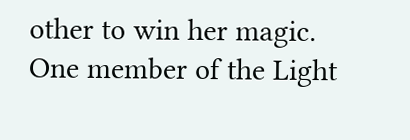other to win her magic.
One member of the Light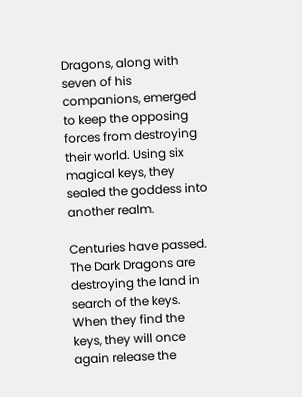Dragons, along with seven of his companions, emerged to keep the opposing forces from destroying their world. Using six magical keys, they sealed the goddess into another realm.

Centuries have passed. The Dark Dragons are destroying the land in search of the keys. When they find the keys, they will once again release the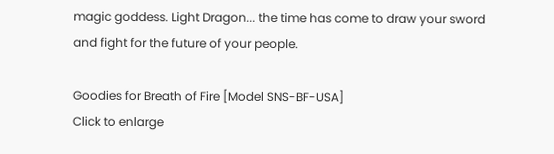magic goddess. Light Dragon... the time has come to draw your sword and fight for the future of your people.

Goodies for Breath of Fire [Model SNS-BF-USA]
Click to enlarge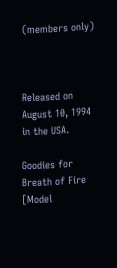(members only)



Released on August 10, 1994 in the USA.

Goodies for Breath of Fire [Model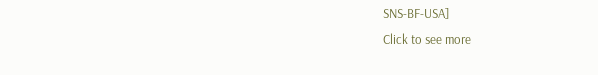SNS-BF-USA]
Click to see more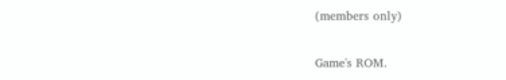(members only)

Game's ROM.